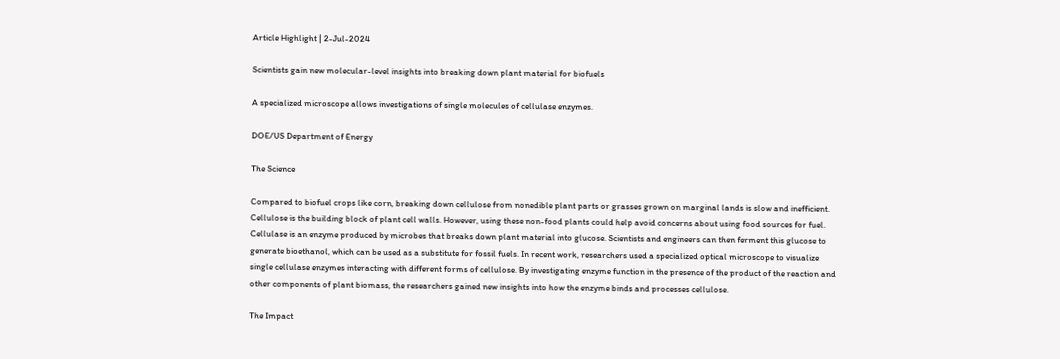Article Highlight | 2-Jul-2024

Scientists gain new molecular-level insights into breaking down plant material for biofuels

A specialized microscope allows investigations of single molecules of cellulase enzymes.

DOE/US Department of Energy

The Science

Compared to biofuel crops like corn, breaking down cellulose from nonedible plant parts or grasses grown on marginal lands is slow and inefficient. Cellulose is the building block of plant cell walls. However, using these non-food plants could help avoid concerns about using food sources for fuel. Cellulase is an enzyme produced by microbes that breaks down plant material into glucose. Scientists and engineers can then ferment this glucose to generate bioethanol, which can be used as a substitute for fossil fuels. In recent work, researchers used a specialized optical microscope to visualize single cellulase enzymes interacting with different forms of cellulose. By investigating enzyme function in the presence of the product of the reaction and other components of plant biomass, the researchers gained new insights into how the enzyme binds and processes cellulose.

The Impact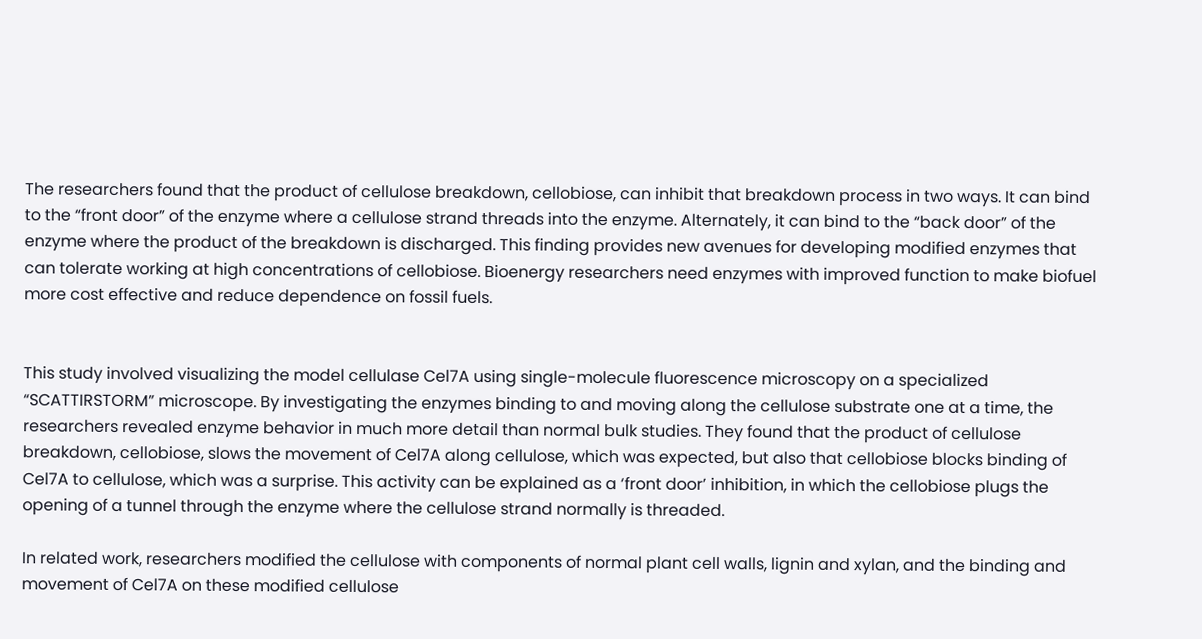The researchers found that the product of cellulose breakdown, cellobiose, can inhibit that breakdown process in two ways. It can bind to the “front door” of the enzyme where a cellulose strand threads into the enzyme. Alternately, it can bind to the “back door” of the enzyme where the product of the breakdown is discharged. This finding provides new avenues for developing modified enzymes that can tolerate working at high concentrations of cellobiose. Bioenergy researchers need enzymes with improved function to make biofuel more cost effective and reduce dependence on fossil fuels.


This study involved visualizing the model cellulase Cel7A using single-molecule fluorescence microscopy on a specialized “SCATTIRSTORM” microscope. By investigating the enzymes binding to and moving along the cellulose substrate one at a time, the researchers revealed enzyme behavior in much more detail than normal bulk studies. They found that the product of cellulose breakdown, cellobiose, slows the movement of Cel7A along cellulose, which was expected, but also that cellobiose blocks binding of Cel7A to cellulose, which was a surprise. This activity can be explained as a ‘front door’ inhibition, in which the cellobiose plugs the opening of a tunnel through the enzyme where the cellulose strand normally is threaded.

In related work, researchers modified the cellulose with components of normal plant cell walls, lignin and xylan, and the binding and movement of Cel7A on these modified cellulose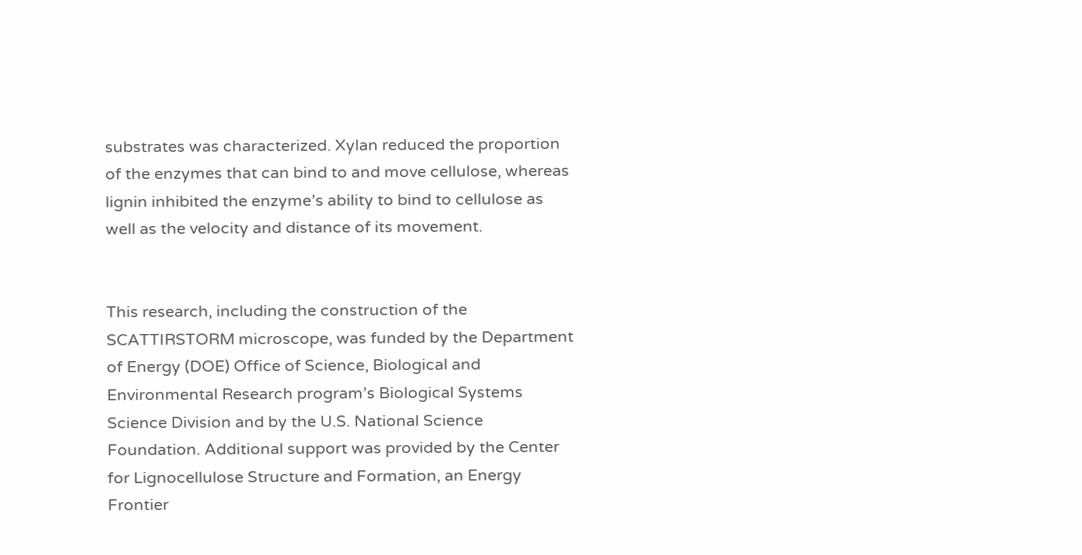substrates was characterized. Xylan reduced the proportion of the enzymes that can bind to and move cellulose, whereas lignin inhibited the enzyme’s ability to bind to cellulose as well as the velocity and distance of its movement.


This research, including the construction of the SCATTIRSTORM microscope, was funded by the Department of Energy (DOE) Office of Science, Biological and Environmental Research program’s Biological Systems Science Division and by the U.S. National Science Foundation. Additional support was provided by the Center for Lignocellulose Structure and Formation, an Energy Frontier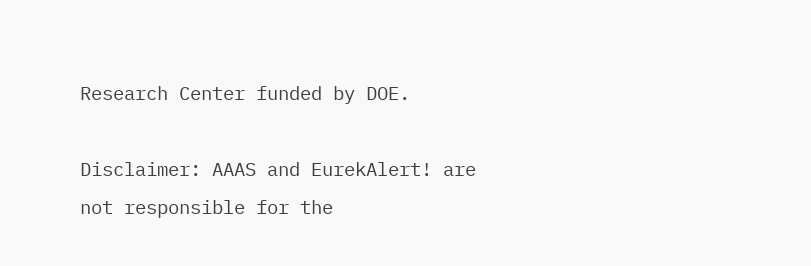Research Center funded by DOE.

Disclaimer: AAAS and EurekAlert! are not responsible for the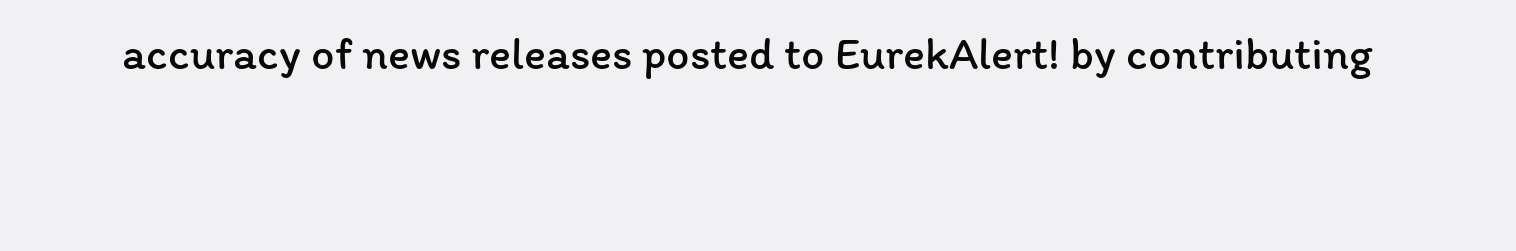accuracy of news releases posted to EurekAlert! by contributing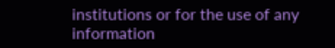institutions or for the use of any information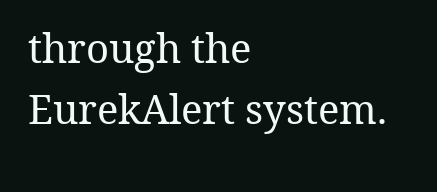through the EurekAlert system.